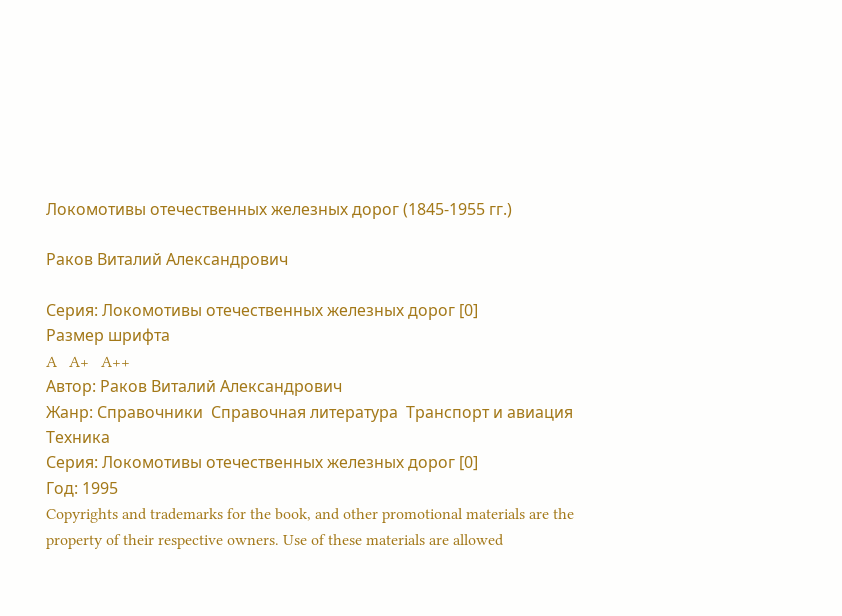Локомотивы отечественных железных дорог (1845-1955 гг.)

Раков Виталий Александрович

Серия: Локомотивы отечественных железных дорог [0]
Размер шрифта
A   A+   A++
Автор: Раков Виталий Александрович
Жанр: Справочники  Справочная литература  Транспорт и авиация  Техника
Серия: Локомотивы отечественных железных дорог [0]
Год: 1995
Copyrights and trademarks for the book, and other promotional materials are the property of their respective owners. Use of these materials are allowed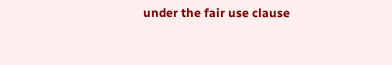under the fair use clause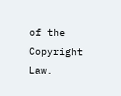of the Copyright Law.